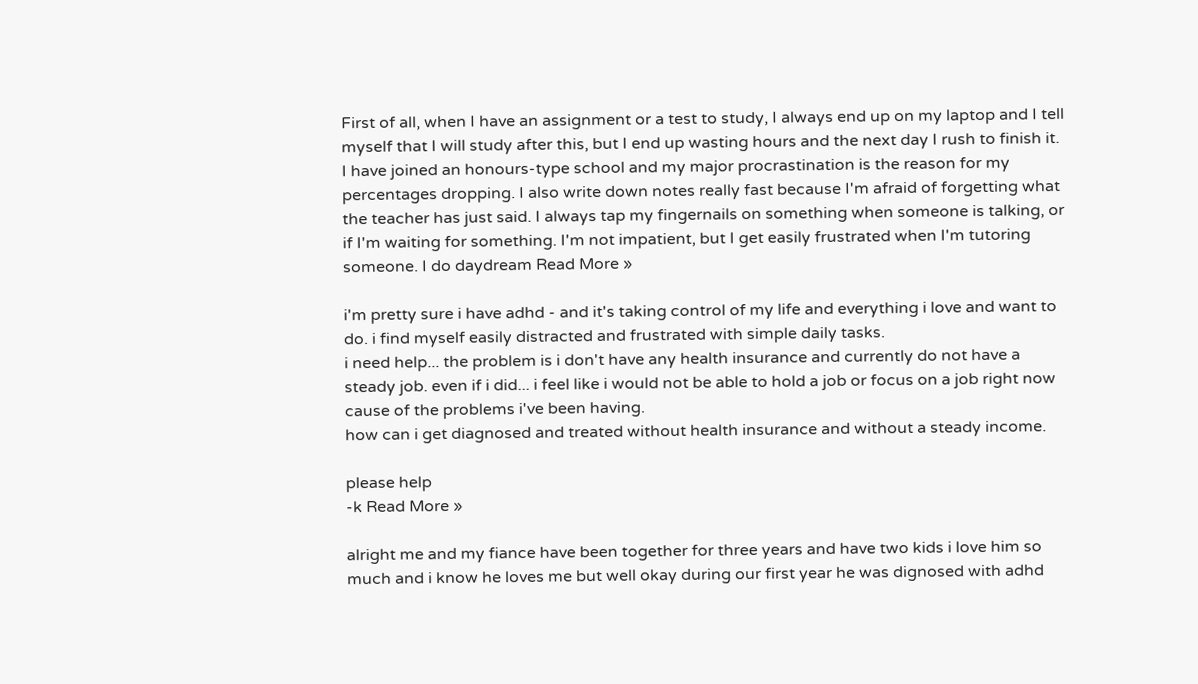First of all, when I have an assignment or a test to study, I always end up on my laptop and I tell myself that I will study after this, but I end up wasting hours and the next day I rush to finish it. I have joined an honours-type school and my major procrastination is the reason for my percentages dropping. I also write down notes really fast because I'm afraid of forgetting what the teacher has just said. I always tap my fingernails on something when someone is talking, or if I'm waiting for something. I'm not impatient, but I get easily frustrated when I'm tutoring someone. I do daydream Read More »

i'm pretty sure i have adhd - and it's taking control of my life and everything i love and want to do. i find myself easily distracted and frustrated with simple daily tasks.
i need help... the problem is i don't have any health insurance and currently do not have a steady job. even if i did... i feel like i would not be able to hold a job or focus on a job right now cause of the problems i've been having.
how can i get diagnosed and treated without health insurance and without a steady income.

please help
-k Read More »

alright me and my fiance have been together for three years and have two kids i love him so much and i know he loves me but well okay during our first year he was dignosed with adhd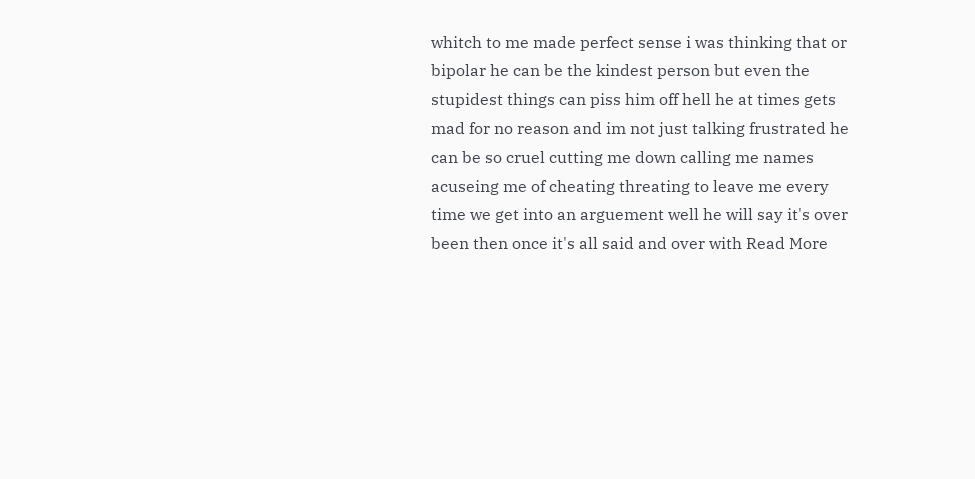whitch to me made perfect sense i was thinking that or bipolar he can be the kindest person but even the stupidest things can piss him off hell he at times gets mad for no reason and im not just talking frustrated he can be so cruel cutting me down calling me names acuseing me of cheating threating to leave me every time we get into an arguement well he will say it's over been then once it's all said and over with Read More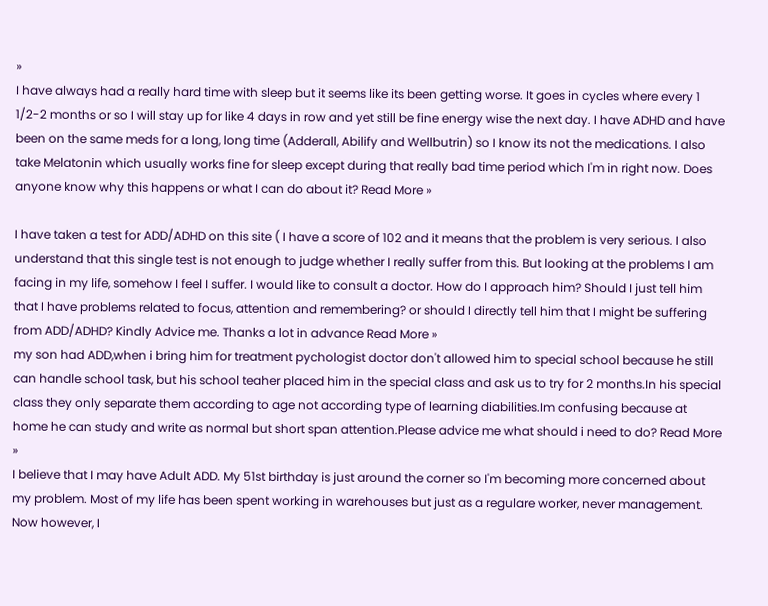»
I have always had a really hard time with sleep but it seems like its been getting worse. It goes in cycles where every 1 1/2-2 months or so I will stay up for like 4 days in row and yet still be fine energy wise the next day. I have ADHD and have been on the same meds for a long, long time (Adderall, Abilify and Wellbutrin) so I know its not the medications. I also take Melatonin which usually works fine for sleep except during that really bad time period which I'm in right now. Does anyone know why this happens or what I can do about it? Read More »

I have taken a test for ADD/ADHD on this site ( I have a score of 102 and it means that the problem is very serious. I also understand that this single test is not enough to judge whether I really suffer from this. But looking at the problems I am facing in my life, somehow I feel I suffer. I would like to consult a doctor. How do I approach him? Should I just tell him that I have problems related to focus, attention and remembering? or should I directly tell him that I might be suffering from ADD/ADHD? Kindly Advice me. Thanks a lot in advance Read More »
my son had ADD,when i bring him for treatment pychologist doctor don't allowed him to special school because he still can handle school task, but his school teaher placed him in the special class and ask us to try for 2 months.In his special class they only separate them according to age not according type of learning diabilities.Im confusing because at home he can study and write as normal but short span attention.Please advice me what should i need to do? Read More »
I believe that I may have Adult ADD. My 51st birthday is just around the corner so I'm becoming more concerned about my problem. Most of my life has been spent working in warehouses but just as a regulare worker, never management. Now however, I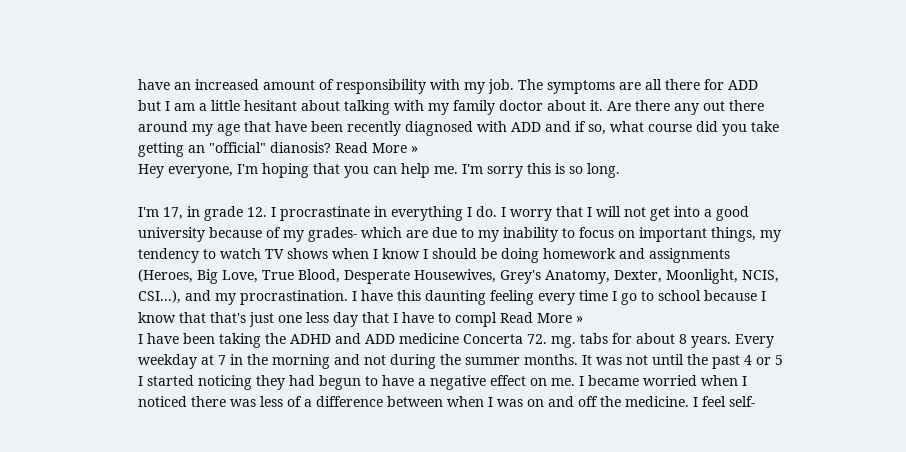have an increased amount of responsibility with my job. The symptoms are all there for ADD but I am a little hesitant about talking with my family doctor about it. Are there any out there around my age that have been recently diagnosed with ADD and if so, what course did you take getting an "official" dianosis? Read More »
Hey everyone, I'm hoping that you can help me. I'm sorry this is so long.

I'm 17, in grade 12. I procrastinate in everything I do. I worry that I will not get into a good university because of my grades- which are due to my inability to focus on important things, my tendency to watch TV shows when I know I should be doing homework and assignments (Heroes, Big Love, True Blood, Desperate Housewives, Grey's Anatomy, Dexter, Moonlight, NCIS, CSI...), and my procrastination. I have this daunting feeling every time I go to school because I know that that's just one less day that I have to compl Read More »
I have been taking the ADHD and ADD medicine Concerta 72. mg. tabs for about 8 years. Every weekday at 7 in the morning and not during the summer months. It was not until the past 4 or 5 I started noticing they had begun to have a negative effect on me. I became worried when I noticed there was less of a difference between when I was on and off the medicine. I feel self-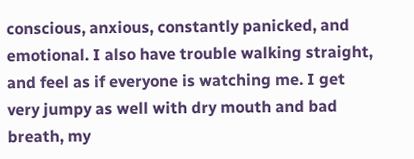conscious, anxious, constantly panicked, and emotional. I also have trouble walking straight, and feel as if everyone is watching me. I get very jumpy as well with dry mouth and bad breath, my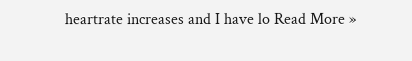heartrate increases and I have lo Read More »